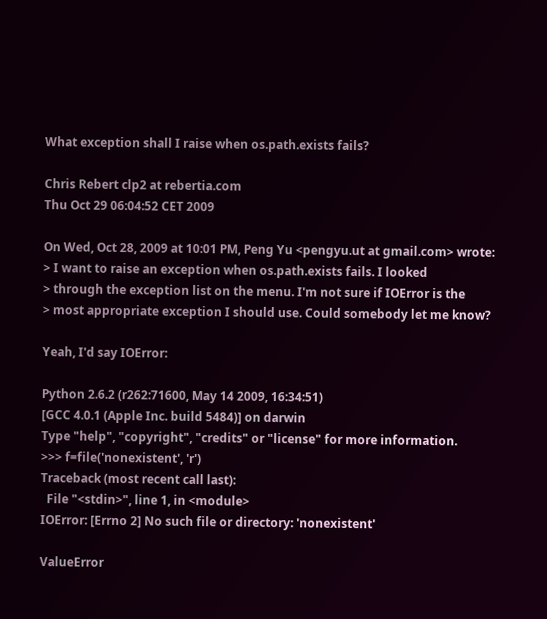What exception shall I raise when os.path.exists fails?

Chris Rebert clp2 at rebertia.com
Thu Oct 29 06:04:52 CET 2009

On Wed, Oct 28, 2009 at 10:01 PM, Peng Yu <pengyu.ut at gmail.com> wrote:
> I want to raise an exception when os.path.exists fails. I looked
> through the exception list on the menu. I'm not sure if IOError is the
> most appropriate exception I should use. Could somebody let me know?

Yeah, I'd say IOError:

Python 2.6.2 (r262:71600, May 14 2009, 16:34:51)
[GCC 4.0.1 (Apple Inc. build 5484)] on darwin
Type "help", "copyright", "credits" or "license" for more information.
>>> f=file('nonexistent', 'r')
Traceback (most recent call last):
  File "<stdin>", line 1, in <module>
IOError: [Errno 2] No such file or directory: 'nonexistent'

ValueError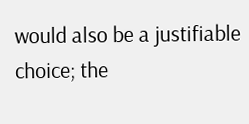would also be a justifiable choice; the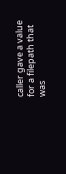caller gave a value
for a filepath that was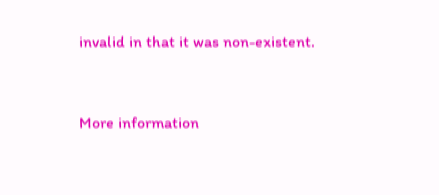invalid in that it was non-existent.


More information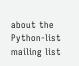about the Python-list mailing list